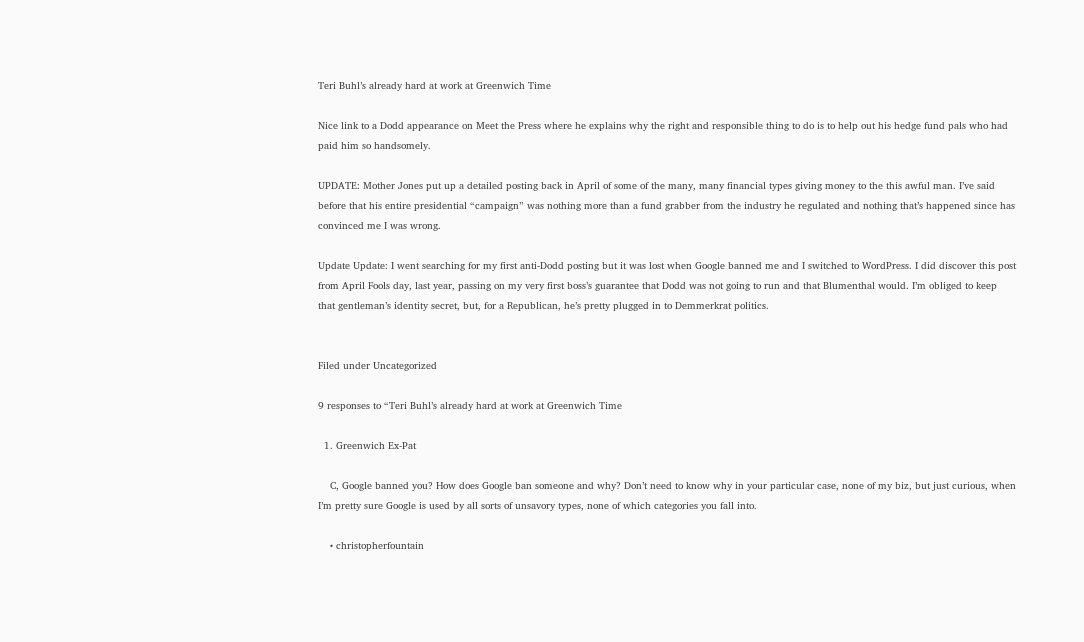Teri Buhl’s already hard at work at Greenwich Time

Nice link to a Dodd appearance on Meet the Press where he explains why the right and responsible thing to do is to help out his hedge fund pals who had paid him so handsomely.

UPDATE: Mother Jones put up a detailed posting back in April of some of the many, many financial types giving money to the this awful man. I’ve said before that his entire presidential “campaign” was nothing more than a fund grabber from the industry he regulated and nothing that’s happened since has convinced me I was wrong.

Update Update: I went searching for my first anti-Dodd posting but it was lost when Google banned me and I switched to WordPress. I did discover this post from April Fools day, last year, passing on my very first boss’s guarantee that Dodd was not going to run and that Blumenthal would. I’m obliged to keep that gentleman’s identity secret, but, for a Republican, he’s pretty plugged in to Demmerkrat politics.


Filed under Uncategorized

9 responses to “Teri Buhl’s already hard at work at Greenwich Time

  1. Greenwich Ex-Pat

    C, Google banned you? How does Google ban someone and why? Don’t need to know why in your particular case, none of my biz, but just curious, when I’m pretty sure Google is used by all sorts of unsavory types, none of which categories you fall into.

    • christopherfountain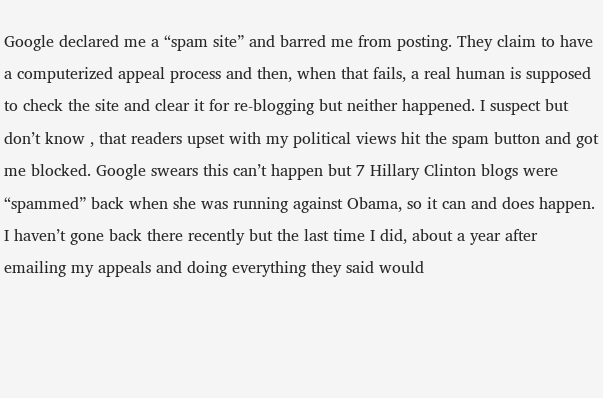Google declared me a “spam site” and barred me from posting. They claim to have a computerized appeal process and then, when that fails, a real human is supposed to check the site and clear it for re-blogging but neither happened. I suspect but don’t know , that readers upset with my political views hit the spam button and got me blocked. Google swears this can’t happen but 7 Hillary Clinton blogs were “spammed” back when she was running against Obama, so it can and does happen. I haven’t gone back there recently but the last time I did, about a year after emailing my appeals and doing everything they said would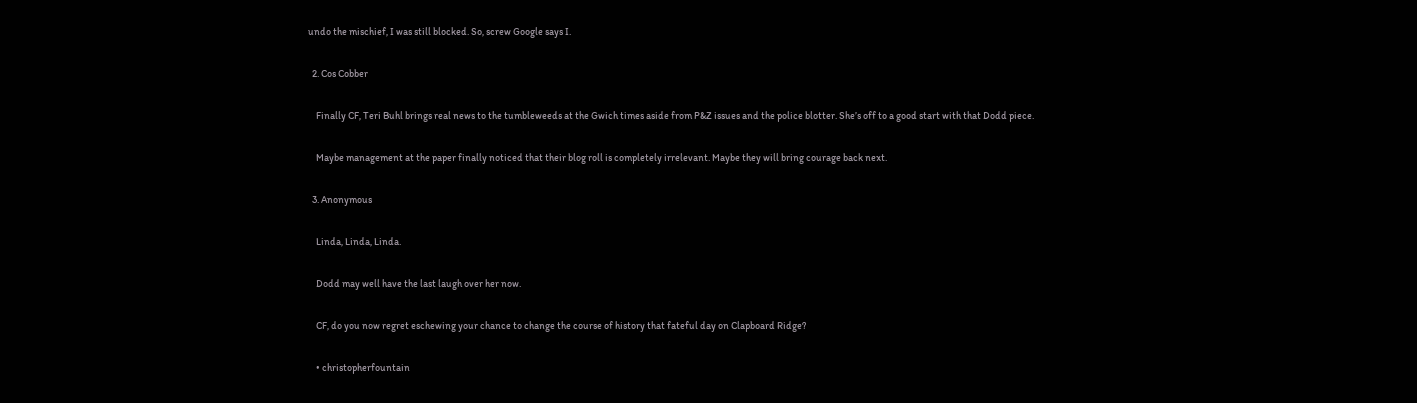undo the mischief, I was still blocked. So, screw Google says I.

  2. Cos Cobber

    Finally CF, Teri Buhl brings real news to the tumbleweeds at the Gwich times aside from P&Z issues and the police blotter. She’s off to a good start with that Dodd piece.

    Maybe management at the paper finally noticed that their blog roll is completely irrelevant. Maybe they will bring courage back next.

  3. Anonymous

    Linda, Linda, Linda.

    Dodd may well have the last laugh over her now.

    CF, do you now regret eschewing your chance to change the course of history that fateful day on Clapboard Ridge?

    • christopherfountain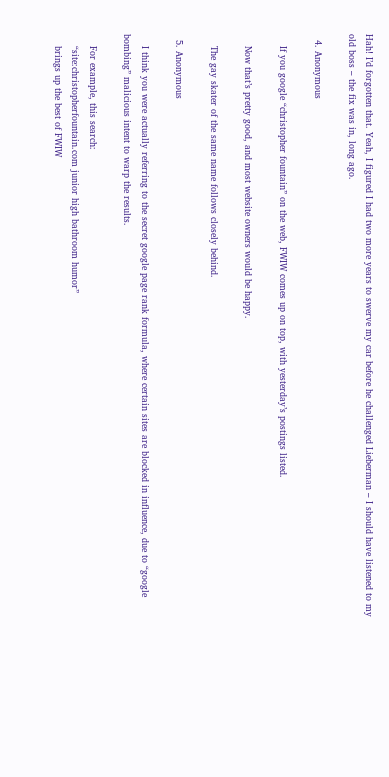Hah! I’d forgotten that. Yeah, I figured I had two more years to swerve my car before he challenged Lieberman – I should have listened to my old boss – the fix was in, long ago.

  4. Anonymous

    If you google “christopher fountain” on the web, FWIW comes up on top, with yesterday’s postings listed.

    Now that’s pretty good, and most website owners would be happy.

    The gay skater of the same name follows closely behind.

  5. Anonymous

    I think you were actually referring to the secret google page rank formula, where certain sites are blocked in influence, due to “google bombing” malicious intent to warp the results.

    For example, this search:
    “site:christopherfountain.com junior high bathroom humor”
    brings up the best of FWIW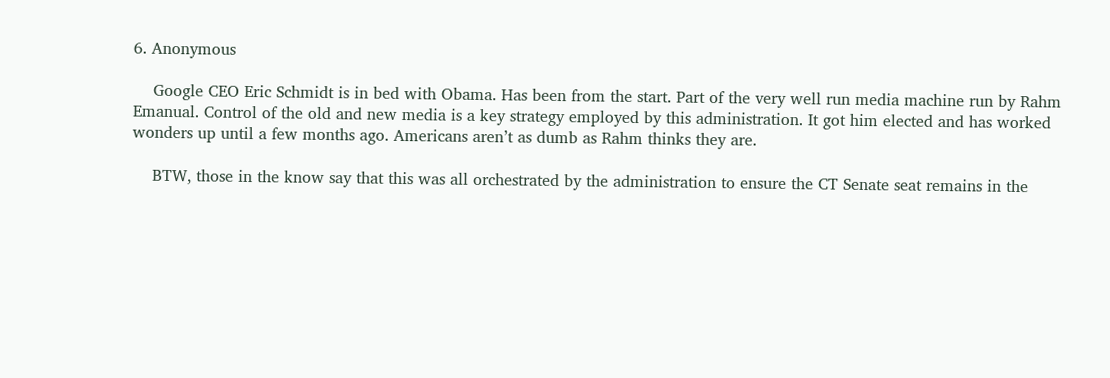6. Anonymous

    Google CEO Eric Schmidt is in bed with Obama. Has been from the start. Part of the very well run media machine run by Rahm Emanual. Control of the old and new media is a key strategy employed by this administration. It got him elected and has worked wonders up until a few months ago. Americans aren’t as dumb as Rahm thinks they are.

    BTW, those in the know say that this was all orchestrated by the administration to ensure the CT Senate seat remains in the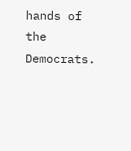hands of the Democrats.